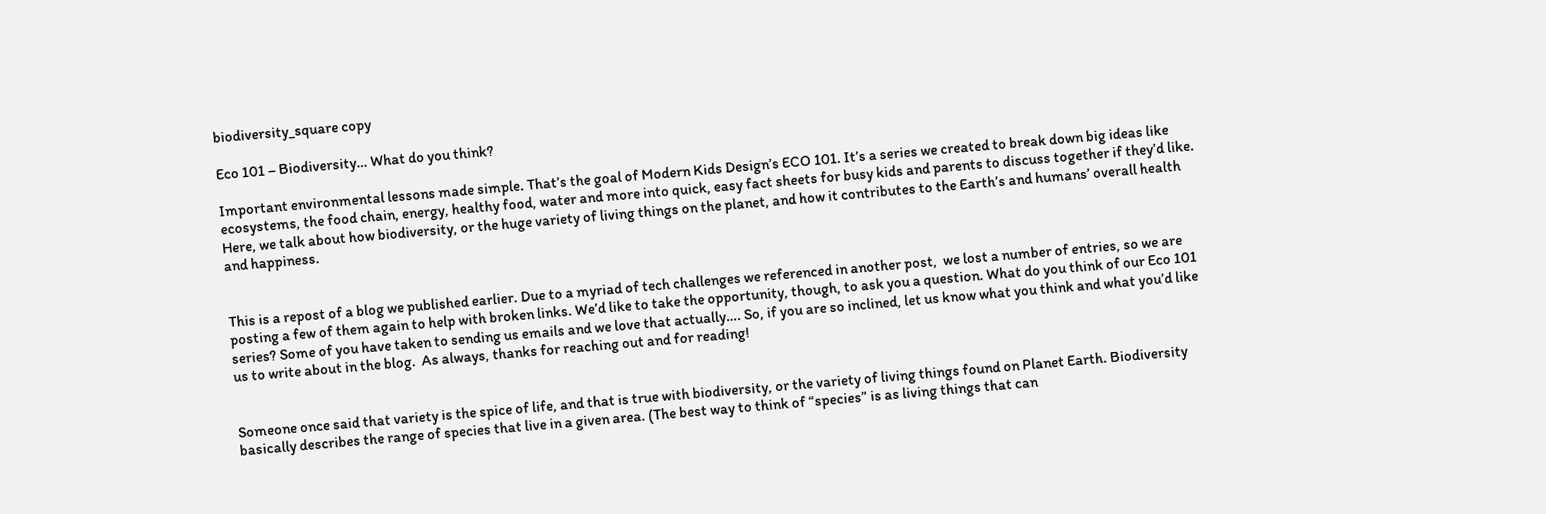biodiversity_square copy

Eco 101 – Biodiversity… What do you think?

Important environmental lessons made simple. That’s the goal of Modern Kids Design’s ECO 101. It’s a series we created to break down big ideas like ecosystems, the food chain, energy, healthy food, water and more into quick, easy fact sheets for busy kids and parents to discuss together if they’d like. Here, we talk about how biodiversity, or the huge variety of living things on the planet, and how it contributes to the Earth’s and humans’ overall health and happiness.


This is a repost of a blog we published earlier. Due to a myriad of tech challenges we referenced in another post,  we lost a number of entries, so we are posting a few of them again to help with broken links. We’d like to take the opportunity, though, to ask you a question. What do you think of our Eco 101 series? Some of you have taken to sending us emails and we love that actually…. So, if you are so inclined, let us know what you think and what you’d like us to write about in the blog.  As always, thanks for reaching out and for reading!


Someone once said that variety is the spice of life, and that is true with biodiversity, or the variety of living things found on Planet Earth. Biodiversity basically describes the range of species that live in a given area. (The best way to think of “species” is as living things that can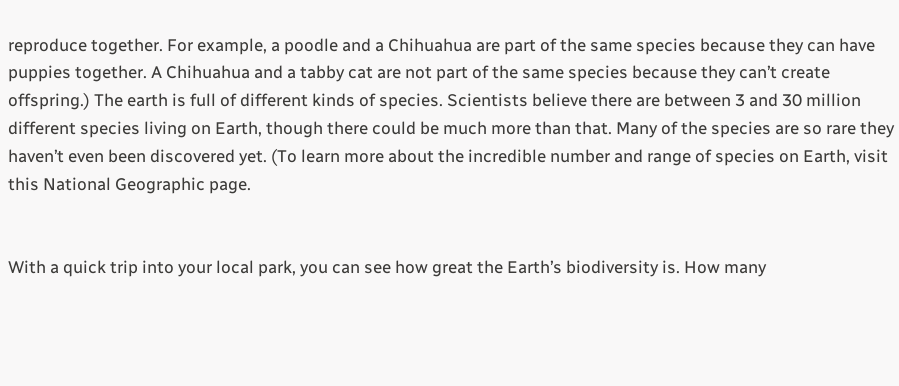reproduce together. For example, a poodle and a Chihuahua are part of the same species because they can have puppies together. A Chihuahua and a tabby cat are not part of the same species because they can’t create offspring.) The earth is full of different kinds of species. Scientists believe there are between 3 and 30 million different species living on Earth, though there could be much more than that. Many of the species are so rare they haven’t even been discovered yet. (To learn more about the incredible number and range of species on Earth, visit this National Geographic page.


With a quick trip into your local park, you can see how great the Earth’s biodiversity is. How many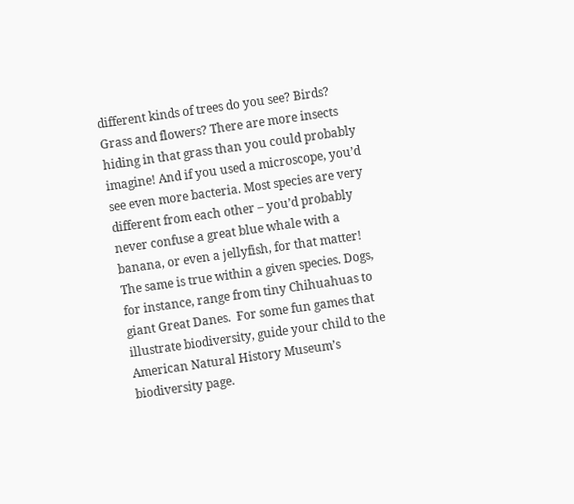different kinds of trees do you see? Birds? Grass and flowers? There are more insects hiding in that grass than you could probably imagine! And if you used a microscope, you’d see even more bacteria. Most species are very different from each other – you’d probably never confuse a great blue whale with a banana, or even a jellyfish, for that matter! The same is true within a given species. Dogs, for instance, range from tiny Chihuahuas to giant Great Danes.  For some fun games that illustrate biodiversity, guide your child to the American Natural History Museum’s biodiversity page.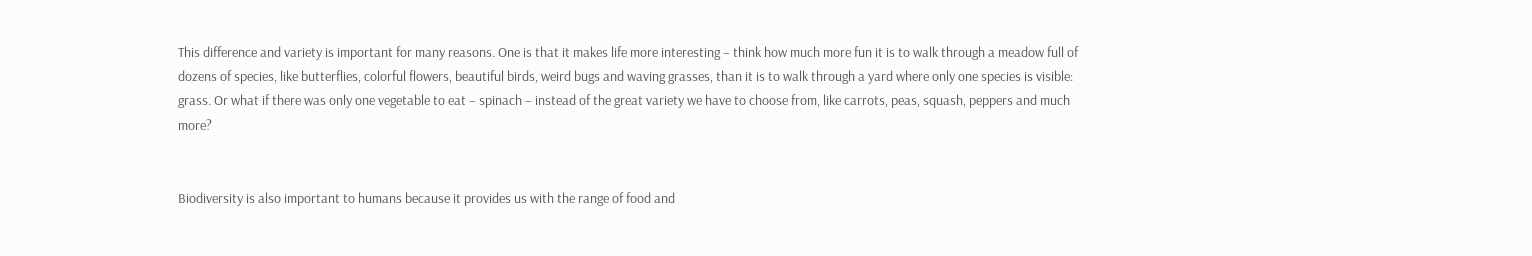This difference and variety is important for many reasons. One is that it makes life more interesting – think how much more fun it is to walk through a meadow full of dozens of species, like butterflies, colorful flowers, beautiful birds, weird bugs and waving grasses, than it is to walk through a yard where only one species is visible: grass. Or what if there was only one vegetable to eat – spinach – instead of the great variety we have to choose from, like carrots, peas, squash, peppers and much more?


Biodiversity is also important to humans because it provides us with the range of food and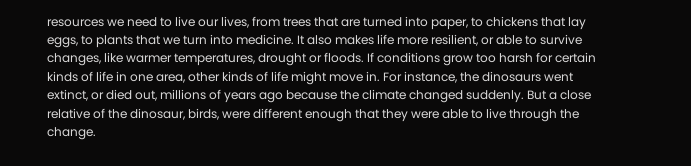resources we need to live our lives, from trees that are turned into paper, to chickens that lay eggs, to plants that we turn into medicine. It also makes life more resilient, or able to survive changes, like warmer temperatures, drought or floods. If conditions grow too harsh for certain kinds of life in one area, other kinds of life might move in. For instance, the dinosaurs went extinct, or died out, millions of years ago because the climate changed suddenly. But a close relative of the dinosaur, birds, were different enough that they were able to live through the change.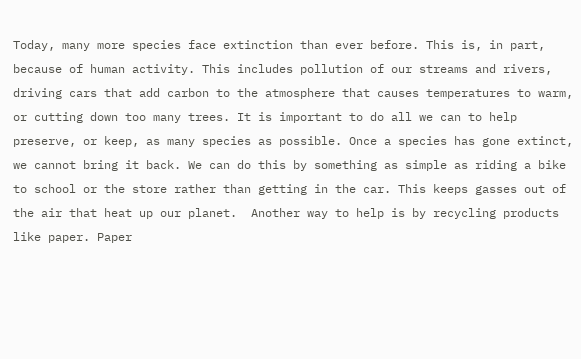Today, many more species face extinction than ever before. This is, in part, because of human activity. This includes pollution of our streams and rivers, driving cars that add carbon to the atmosphere that causes temperatures to warm, or cutting down too many trees. It is important to do all we can to help preserve, or keep, as many species as possible. Once a species has gone extinct, we cannot bring it back. We can do this by something as simple as riding a bike to school or the store rather than getting in the car. This keeps gasses out of the air that heat up our planet.  Another way to help is by recycling products like paper. Paper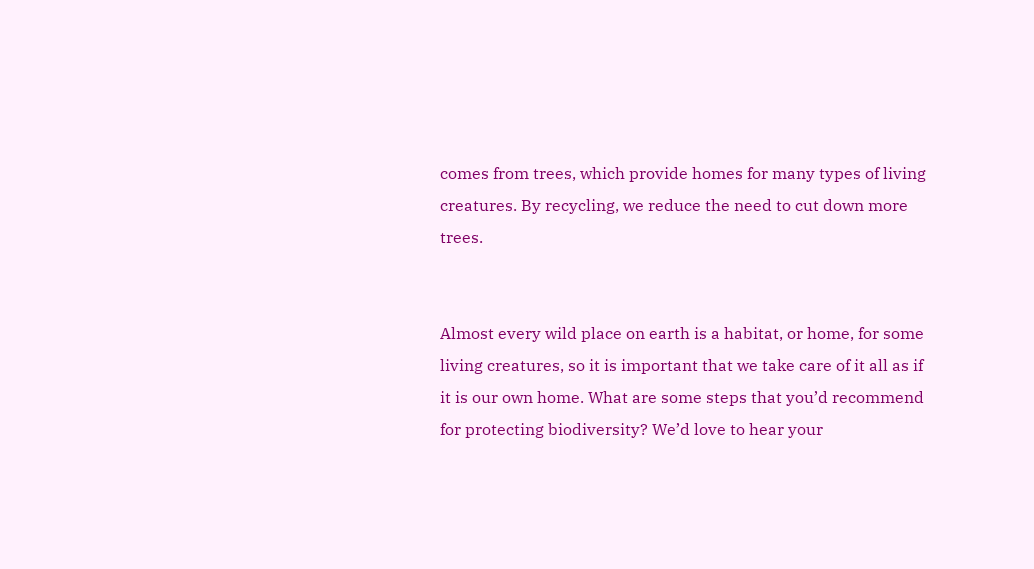comes from trees, which provide homes for many types of living creatures. By recycling, we reduce the need to cut down more trees.


Almost every wild place on earth is a habitat, or home, for some living creatures, so it is important that we take care of it all as if it is our own home. What are some steps that you’d recommend for protecting biodiversity? We’d love to hear your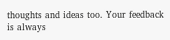thoughts and ideas too. Your feedback is always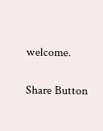welcome.

Share Button